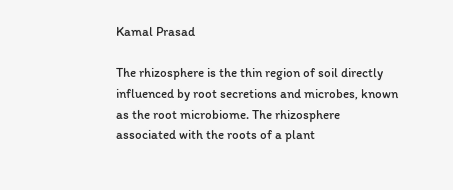Kamal Prasad

The rhizosphere is the thin region of soil directly influenced by root secretions and microbes, known as the root microbiome. The rhizosphere associated with the roots of a plant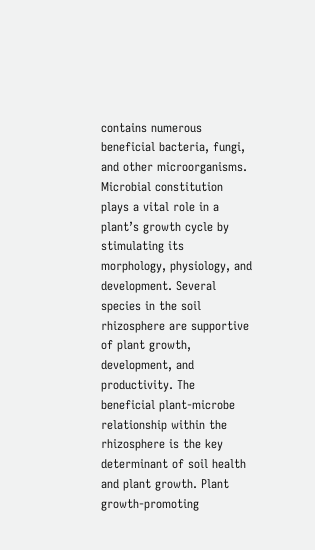contains numerous beneficial bacteria, fungi, and other microorganisms. Microbial constitution plays a vital role in a plant’s growth cycle by stimulating its morphology, physiology, and development. Several species in the soil rhizosphere are supportive of plant growth, development, and productivity. The beneficial plant-microbe relationship within the rhizosphere is the key determinant of soil health and plant growth. Plant growth-promoting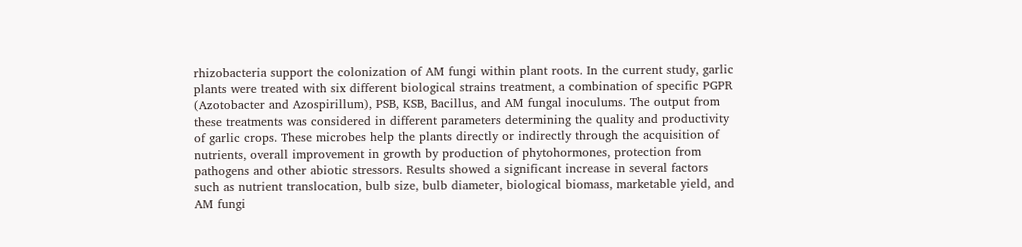rhizobacteria support the colonization of AM fungi within plant roots. In the current study, garlic plants were treated with six different biological strains treatment, a combination of specific PGPR (Azotobacter and Azospirillum), PSB, KSB, Bacillus, and AM fungal inoculums. The output from these treatments was considered in different parameters determining the quality and productivity of garlic crops. These microbes help the plants directly or indirectly through the acquisition of nutrients, overall improvement in growth by production of phytohormones, protection from pathogens and other abiotic stressors. Results showed a significant increase in several factors such as nutrient translocation, bulb size, bulb diameter, biological biomass, marketable yield, and AM fungi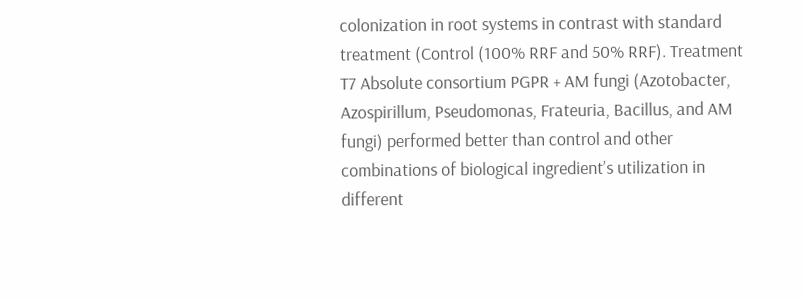colonization in root systems in contrast with standard treatment (Control (100% RRF and 50% RRF). Treatment T7 Absolute consortium PGPR + AM fungi (Azotobacter, Azospirillum, Pseudomonas, Frateuria, Bacillus, and AM fungi) performed better than control and other combinations of biological ingredient’s utilization in different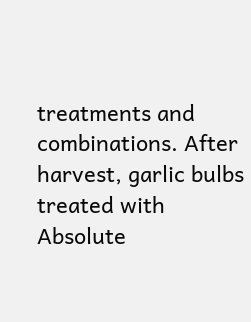treatments and combinations. After harvest, garlic bulbs treated with Absolute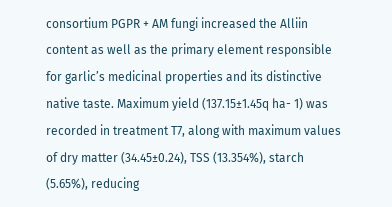consortium PGPR + AM fungi increased the Alliin content as well as the primary element responsible for garlic’s medicinal properties and its distinctive native taste. Maximum yield (137.15±1.45q ha- 1) was recorded in treatment T7, along with maximum values of dry matter (34.45±0.24), TSS (13.354%), starch (5.65%), reducing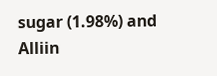sugar (1.98%) and Alliin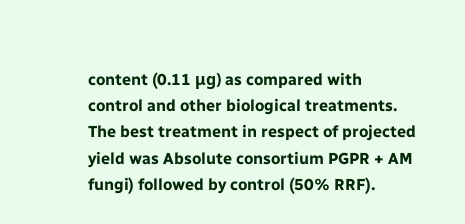content (0.11 μg) as compared with control and other biological treatments. The best treatment in respect of projected yield was Absolute consortium PGPR + AM fungi) followed by control (50% RRF).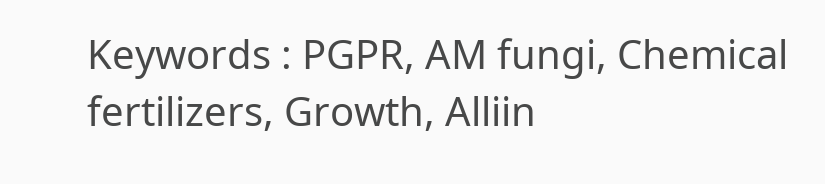Keywords : PGPR, AM fungi, Chemical fertilizers, Growth, Alliin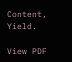Content, Yield.

View PDF